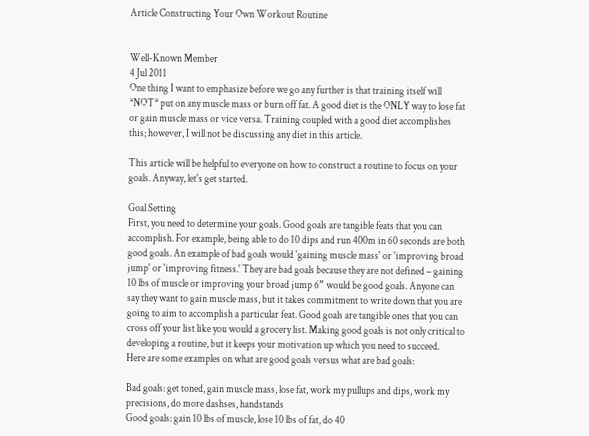Article Constructing Your Own Workout Routine


Well-Known Member
4 Jul 2011
One thing I want to emphasize before we go any further is that training itself will *NOT* put on any muscle mass or burn off fat. A good diet is the ONLY way to lose fat or gain muscle mass or vice versa. Training coupled with a good diet accomplishes this; however, I will not be discussing any diet in this article.

This article will be helpful to everyone on how to construct a routine to focus on your goals. Anyway, let's get started.

Goal Setting
First, you need to determine your goals. Good goals are tangible feats that you can accomplish. For example, being able to do 10 dips and run 400m in 60 seconds are both good goals. An example of bad goals would 'gaining muscle mass' or 'improving broad jump' or 'improving fitness.' They are bad goals because they are not defined – gaining 10 lbs of muscle or improving your broad jump 6” would be good goals. Anyone can say they want to gain muscle mass, but it takes commitment to write down that you are going to aim to accomplish a particular feat. Good goals are tangible ones that you can cross off your list like you would a grocery list. Making good goals is not only critical to developing a routine, but it keeps your motivation up which you need to succeed.
Here are some examples on what are good goals versus what are bad goals:

Bad goals: get toned, gain muscle mass, lose fat, work my pullups and dips, work my precisions, do more dashses, handstands
Good goals: gain 10 lbs of muscle, lose 10 lbs of fat, do 40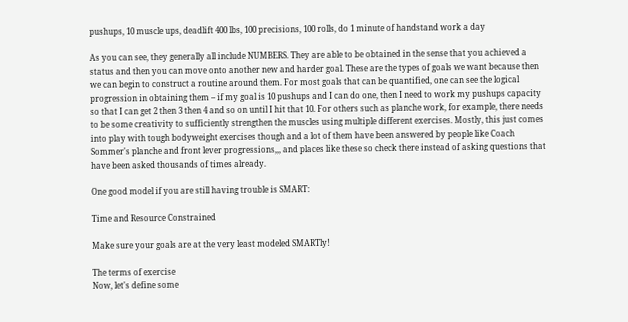pushups, 10 muscle ups, deadlift 400 lbs, 100 precisions, 100 rolls, do 1 minute of handstand work a day

As you can see, they generally all include NUMBERS. They are able to be obtained in the sense that you achieved a status and then you can move onto another new and harder goal. These are the types of goals we want because then we can begin to construct a routine around them. For most goals that can be quantified, one can see the logical progression in obtaining them – if my goal is 10 pushups and I can do one, then I need to work my pushups capacity so that I can get 2 then 3 then 4 and so on until I hit that 10. For others such as planche work, for example, there needs to be some creativity to sufficiently strengthen the muscles using multiple different exercises. Mostly, this just comes into play with tough bodyweight exercises though and a lot of them have been answered by people like Coach Sommer's planche and front lever progressions,,, and places like these so check there instead of asking questions that have been asked thousands of times already.

One good model if you are still having trouble is SMART:

Time and Resource Constrained

Make sure your goals are at the very least modeled SMARTly!

The terms of exercise
Now, let's define some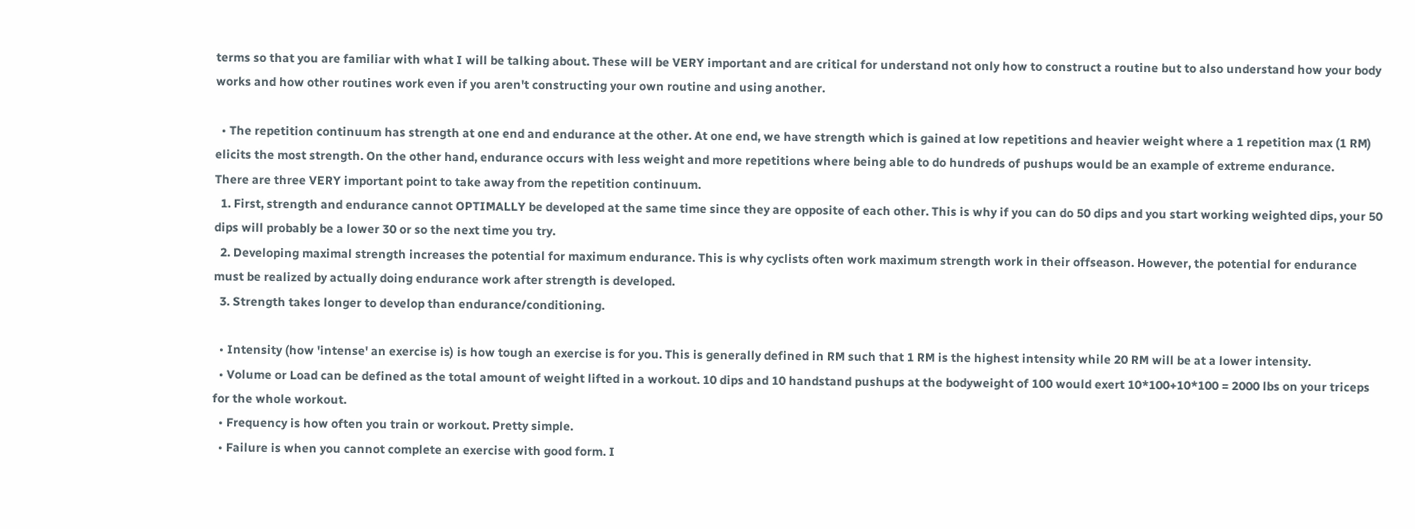terms so that you are familiar with what I will be talking about. These will be VERY important and are critical for understand not only how to construct a routine but to also understand how your body works and how other routines work even if you aren't constructing your own routine and using another.

  • The repetition continuum has strength at one end and endurance at the other. At one end, we have strength which is gained at low repetitions and heavier weight where a 1 repetition max (1 RM) elicits the most strength. On the other hand, endurance occurs with less weight and more repetitions where being able to do hundreds of pushups would be an example of extreme endurance.
There are three VERY important point to take away from the repetition continuum.
  1. First, strength and endurance cannot OPTIMALLY be developed at the same time since they are opposite of each other. This is why if you can do 50 dips and you start working weighted dips, your 50 dips will probably be a lower 30 or so the next time you try.
  2. Developing maximal strength increases the potential for maximum endurance. This is why cyclists often work maximum strength work in their offseason. However, the potential for endurance must be realized by actually doing endurance work after strength is developed.
  3. Strength takes longer to develop than endurance/conditioning.

  • Intensity (how 'intense' an exercise is) is how tough an exercise is for you. This is generally defined in RM such that 1 RM is the highest intensity while 20 RM will be at a lower intensity.
  • Volume or Load can be defined as the total amount of weight lifted in a workout. 10 dips and 10 handstand pushups at the bodyweight of 100 would exert 10*100+10*100 = 2000 lbs on your triceps for the whole workout.
  • Frequency is how often you train or workout. Pretty simple.
  • Failure is when you cannot complete an exercise with good form. I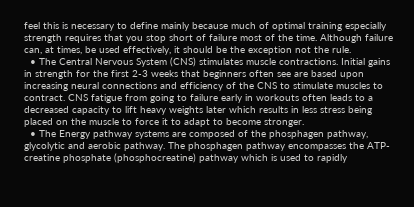feel this is necessary to define mainly because much of optimal training especially strength requires that you stop short of failure most of the time. Although failure can, at times, be used effectively, it should be the exception not the rule.
  • The Central Nervous System (CNS) stimulates muscle contractions. Initial gains in strength for the first 2-3 weeks that beginners often see are based upon increasing neural connections and efficiency of the CNS to stimulate muscles to contract. CNS fatigue from going to failure early in workouts often leads to a decreased capacity to lift heavy weights later which results in less stress being placed on the muscle to force it to adapt to become stronger.
  • The Energy pathway systems are composed of the phosphagen pathway, glycolytic and aerobic pathway. The phosphagen pathway encompasses the ATP-creatine phosphate (phosphocreatine) pathway which is used to rapidly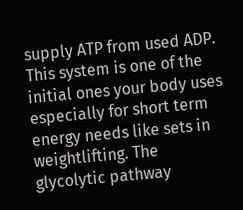supply ATP from used ADP. This system is one of the initial ones your body uses especially for short term energy needs like sets in weightlifting. The glycolytic pathway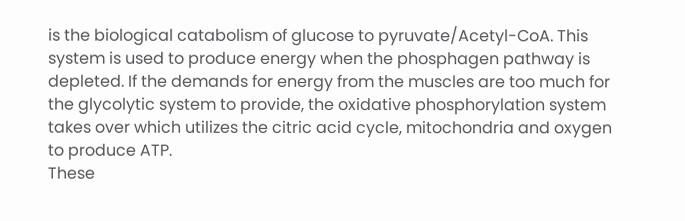is the biological catabolism of glucose to pyruvate/Acetyl-CoA. This system is used to produce energy when the phosphagen pathway is depleted. If the demands for energy from the muscles are too much for the glycolytic system to provide, the oxidative phosphorylation system takes over which utilizes the citric acid cycle, mitochondria and oxygen to produce ATP.
These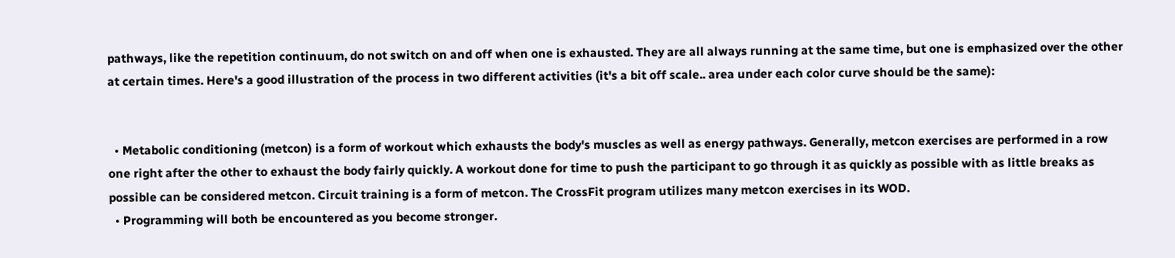pathways, like the repetition continuum, do not switch on and off when one is exhausted. They are all always running at the same time, but one is emphasized over the other at certain times. Here's a good illustration of the process in two different activities (it's a bit off scale.. area under each color curve should be the same):


  • Metabolic conditioning (metcon) is a form of workout which exhausts the body's muscles as well as energy pathways. Generally, metcon exercises are performed in a row one right after the other to exhaust the body fairly quickly. A workout done for time to push the participant to go through it as quickly as possible with as little breaks as possible can be considered metcon. Circuit training is a form of metcon. The CrossFit program utilizes many metcon exercises in its WOD.
  • Programming will both be encountered as you become stronger.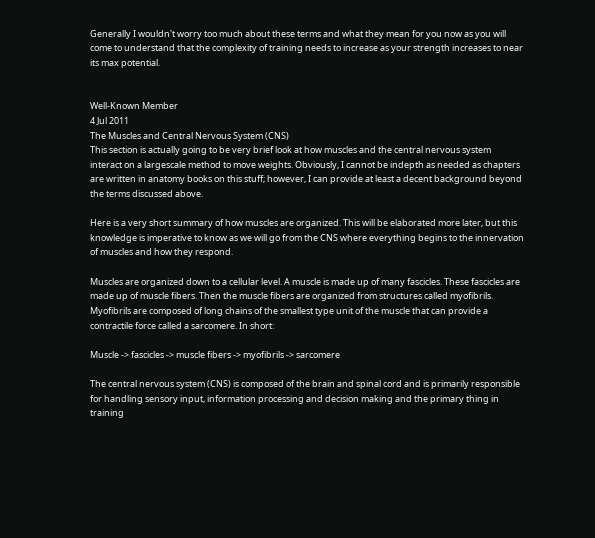Generally I wouldn't worry too much about these terms and what they mean for you now as you will come to understand that the complexity of training needs to increase as your strength increases to near its max potential.


Well-Known Member
4 Jul 2011
The Muscles and Central Nervous System (CNS)
This section is actually going to be very brief look at how muscles and the central nervous system interact on a largescale method to move weights. Obviously, I cannot be indepth as needed as chapters are written in anatomy books on this stuff; however, I can provide at least a decent background beyond the terms discussed above.

Here is a very short summary of how muscles are organized. This will be elaborated more later, but this knowledge is imperative to know as we will go from the CNS where everything begins to the innervation of muscles and how they respond.

Muscles are organized down to a cellular level. A muscle is made up of many fascicles. These fascicles are made up of muscle fibers. Then the muscle fibers are organized from structures called myofibrils. Myofibrils are composed of long chains of the smallest type unit of the muscle that can provide a contractile force called a sarcomere. In short:

Muscle -> fascicles -> muscle fibers -> myofibrils -> sarcomere

The central nervous system (CNS) is composed of the brain and spinal cord and is primarily responsible for handling sensory input, information processing and decision making and the primary thing in training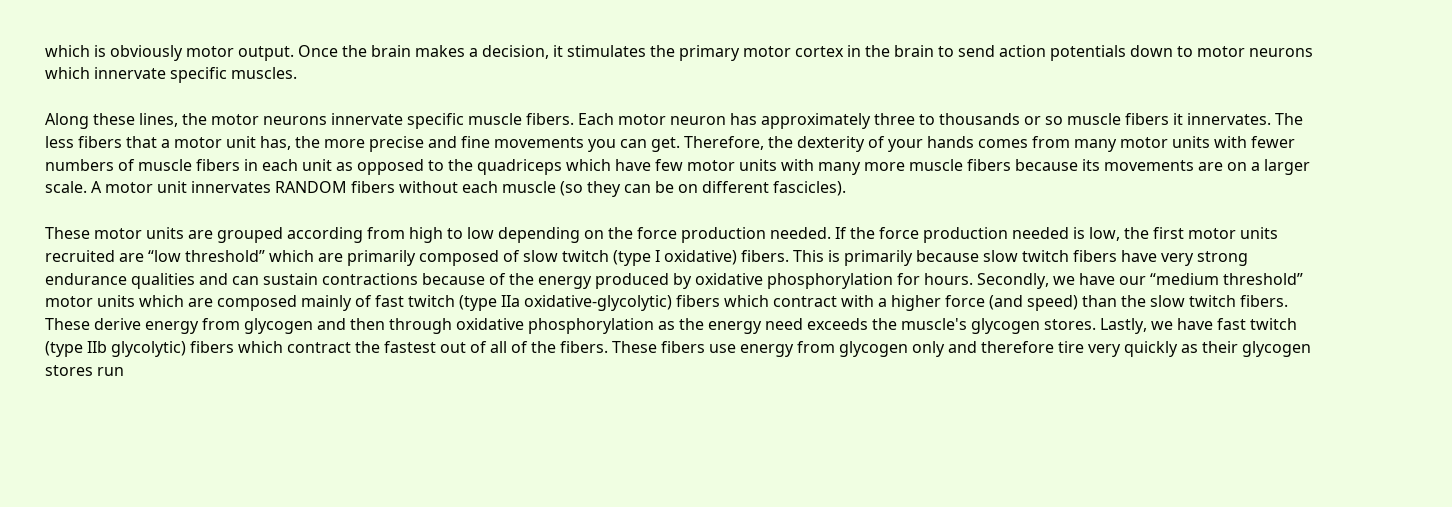which is obviously motor output. Once the brain makes a decision, it stimulates the primary motor cortex in the brain to send action potentials down to motor neurons which innervate specific muscles.

Along these lines, the motor neurons innervate specific muscle fibers. Each motor neuron has approximately three to thousands or so muscle fibers it innervates. The less fibers that a motor unit has, the more precise and fine movements you can get. Therefore, the dexterity of your hands comes from many motor units with fewer numbers of muscle fibers in each unit as opposed to the quadriceps which have few motor units with many more muscle fibers because its movements are on a larger scale. A motor unit innervates RANDOM fibers without each muscle (so they can be on different fascicles).

These motor units are grouped according from high to low depending on the force production needed. If the force production needed is low, the first motor units recruited are “low threshold” which are primarily composed of slow twitch (type I oxidative) fibers. This is primarily because slow twitch fibers have very strong endurance qualities and can sustain contractions because of the energy produced by oxidative phosphorylation for hours. Secondly, we have our “medium threshold” motor units which are composed mainly of fast twitch (type IIa oxidative-glycolytic) fibers which contract with a higher force (and speed) than the slow twitch fibers. These derive energy from glycogen and then through oxidative phosphorylation as the energy need exceeds the muscle's glycogen stores. Lastly, we have fast twitch (type IIb glycolytic) fibers which contract the fastest out of all of the fibers. These fibers use energy from glycogen only and therefore tire very quickly as their glycogen stores run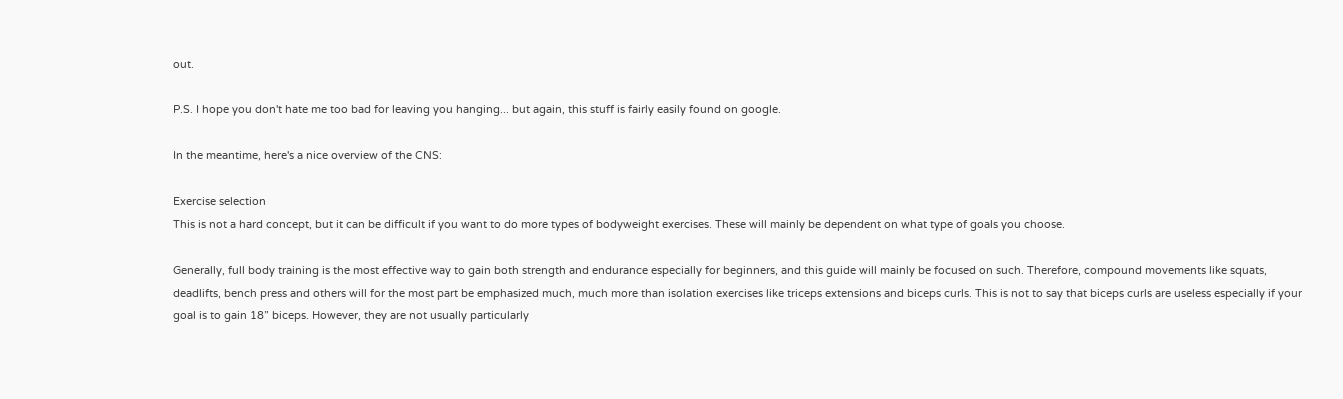out.

P.S. I hope you don't hate me too bad for leaving you hanging... but again, this stuff is fairly easily found on google.

In the meantime, here's a nice overview of the CNS:

Exercise selection
This is not a hard concept, but it can be difficult if you want to do more types of bodyweight exercises. These will mainly be dependent on what type of goals you choose.

Generally, full body training is the most effective way to gain both strength and endurance especially for beginners, and this guide will mainly be focused on such. Therefore, compound movements like squats, deadlifts, bench press and others will for the most part be emphasized much, much more than isolation exercises like triceps extensions and biceps curls. This is not to say that biceps curls are useless especially if your goal is to gain 18” biceps. However, they are not usually particularly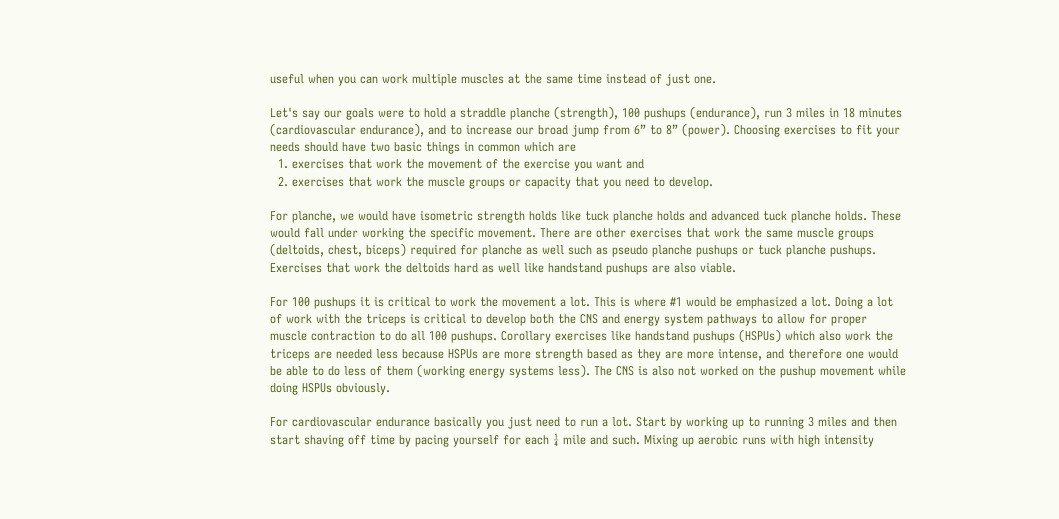useful when you can work multiple muscles at the same time instead of just one.

Let's say our goals were to hold a straddle planche (strength), 100 pushups (endurance), run 3 miles in 18 minutes (cardiovascular endurance), and to increase our broad jump from 6” to 8” (power). Choosing exercises to fit your needs should have two basic things in common which are
  1. exercises that work the movement of the exercise you want and
  2. exercises that work the muscle groups or capacity that you need to develop.

For planche, we would have isometric strength holds like tuck planche holds and advanced tuck planche holds. These would fall under working the specific movement. There are other exercises that work the same muscle groups (deltoids, chest, biceps) required for planche as well such as pseudo planche pushups or tuck planche pushups. Exercises that work the deltoids hard as well like handstand pushups are also viable.

For 100 pushups it is critical to work the movement a lot. This is where #1 would be emphasized a lot. Doing a lot of work with the triceps is critical to develop both the CNS and energy system pathways to allow for proper muscle contraction to do all 100 pushups. Corollary exercises like handstand pushups (HSPUs) which also work the triceps are needed less because HSPUs are more strength based as they are more intense, and therefore one would be able to do less of them (working energy systems less). The CNS is also not worked on the pushup movement while doing HSPUs obviously.

For cardiovascular endurance basically you just need to run a lot. Start by working up to running 3 miles and then start shaving off time by pacing yourself for each ¼ mile and such. Mixing up aerobic runs with high intensity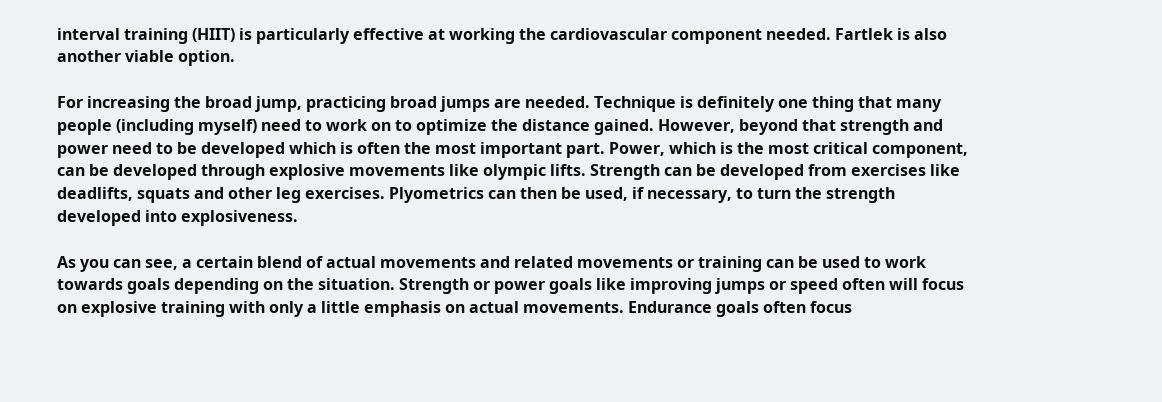interval training (HIIT) is particularly effective at working the cardiovascular component needed. Fartlek is also another viable option.

For increasing the broad jump, practicing broad jumps are needed. Technique is definitely one thing that many people (including myself) need to work on to optimize the distance gained. However, beyond that strength and power need to be developed which is often the most important part. Power, which is the most critical component, can be developed through explosive movements like olympic lifts. Strength can be developed from exercises like deadlifts, squats and other leg exercises. Plyometrics can then be used, if necessary, to turn the strength developed into explosiveness.

As you can see, a certain blend of actual movements and related movements or training can be used to work towards goals depending on the situation. Strength or power goals like improving jumps or speed often will focus on explosive training with only a little emphasis on actual movements. Endurance goals often focus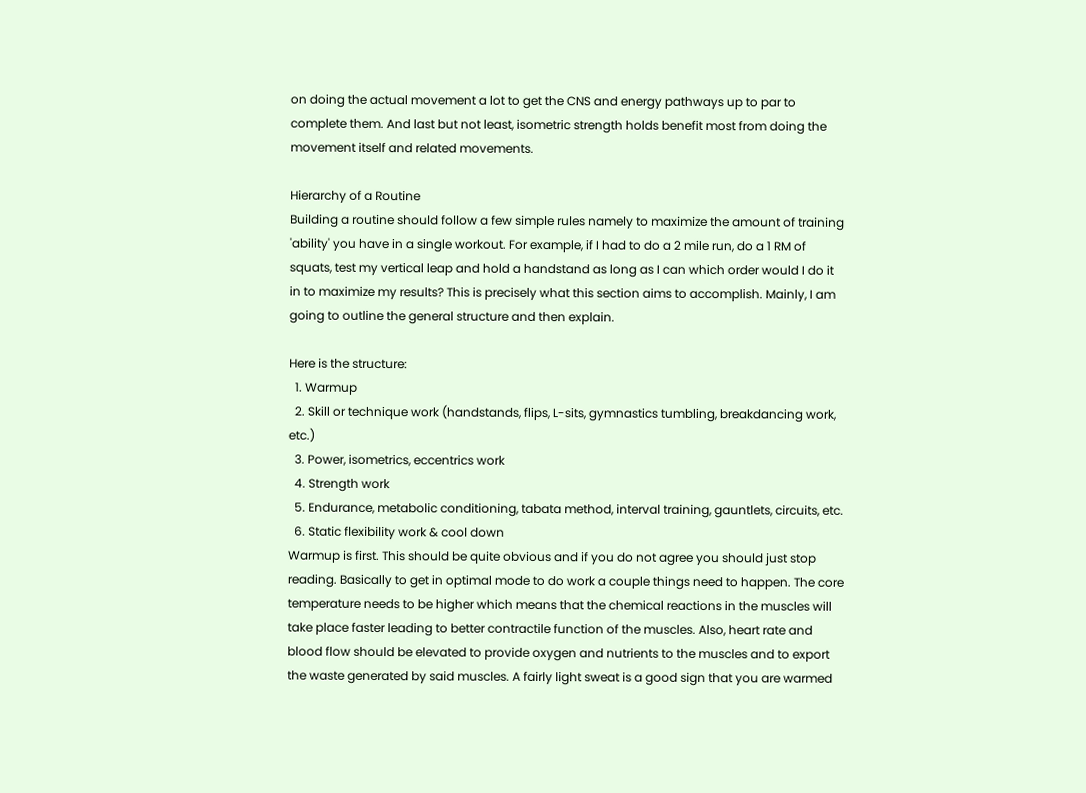on doing the actual movement a lot to get the CNS and energy pathways up to par to complete them. And last but not least, isometric strength holds benefit most from doing the movement itself and related movements.

Hierarchy of a Routine
Building a routine should follow a few simple rules namely to maximize the amount of training 'ability' you have in a single workout. For example, if I had to do a 2 mile run, do a 1 RM of squats, test my vertical leap and hold a handstand as long as I can which order would I do it in to maximize my results? This is precisely what this section aims to accomplish. Mainly, I am going to outline the general structure and then explain.

Here is the structure:
  1. Warmup
  2. Skill or technique work (handstands, flips, L-sits, gymnastics tumbling, breakdancing work, etc.)
  3. Power, isometrics, eccentrics work
  4. Strength work
  5. Endurance, metabolic conditioning, tabata method, interval training, gauntlets, circuits, etc.
  6. Static flexibility work & cool down
Warmup is first. This should be quite obvious and if you do not agree you should just stop reading. Basically to get in optimal mode to do work a couple things need to happen. The core temperature needs to be higher which means that the chemical reactions in the muscles will take place faster leading to better contractile function of the muscles. Also, heart rate and blood flow should be elevated to provide oxygen and nutrients to the muscles and to export the waste generated by said muscles. A fairly light sweat is a good sign that you are warmed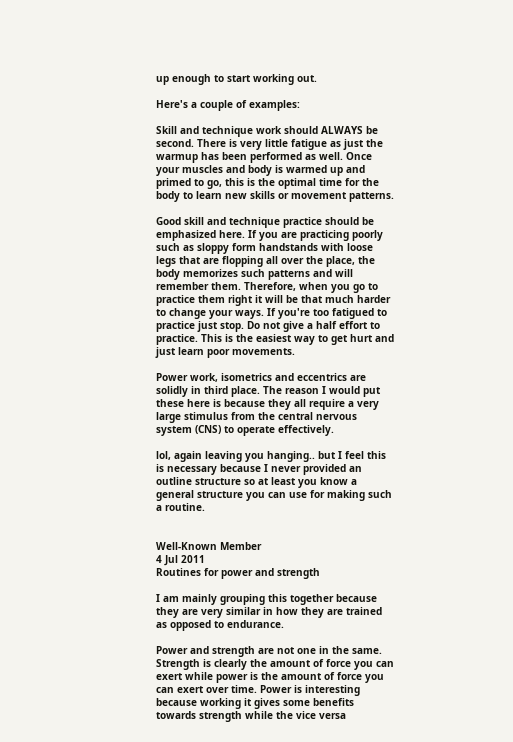up enough to start working out.

Here's a couple of examples:

Skill and technique work should ALWAYS be second. There is very little fatigue as just the warmup has been performed as well. Once your muscles and body is warmed up and primed to go, this is the optimal time for the body to learn new skills or movement patterns.

Good skill and technique practice should be emphasized here. If you are practicing poorly such as sloppy form handstands with loose legs that are flopping all over the place, the body memorizes such patterns and will remember them. Therefore, when you go to practice them right it will be that much harder to change your ways. If you're too fatigued to practice just stop. Do not give a half effort to practice. This is the easiest way to get hurt and just learn poor movements.

Power work, isometrics and eccentrics are solidly in third place. The reason I would put these here is because they all require a very large stimulus from the central nervous system (CNS) to operate effectively.

lol, again leaving you hanging.. but I feel this is necessary because I never provided an outline structure so at least you know a general structure you can use for making such a routine.


Well-Known Member
4 Jul 2011
Routines for power and strength

I am mainly grouping this together because they are very similar in how they are trained as opposed to endurance.

Power and strength are not one in the same. Strength is clearly the amount of force you can exert while power is the amount of force you can exert over time. Power is interesting because working it gives some benefits towards strength while the vice versa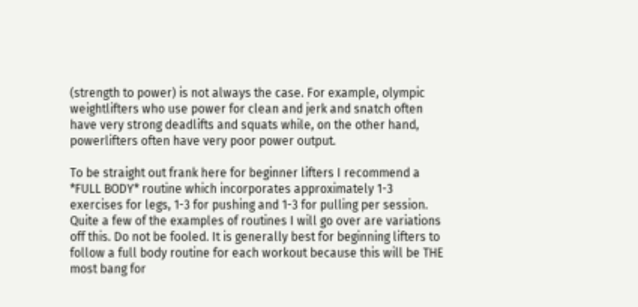(strength to power) is not always the case. For example, olympic weightlifters who use power for clean and jerk and snatch often have very strong deadlifts and squats while, on the other hand, powerlifters often have very poor power output.

To be straight out frank here for beginner lifters I recommend a *FULL BODY* routine which incorporates approximately 1-3 exercises for legs, 1-3 for pushing and 1-3 for pulling per session. Quite a few of the examples of routines I will go over are variations off this. Do not be fooled. It is generally best for beginning lifters to follow a full body routine for each workout because this will be THE most bang for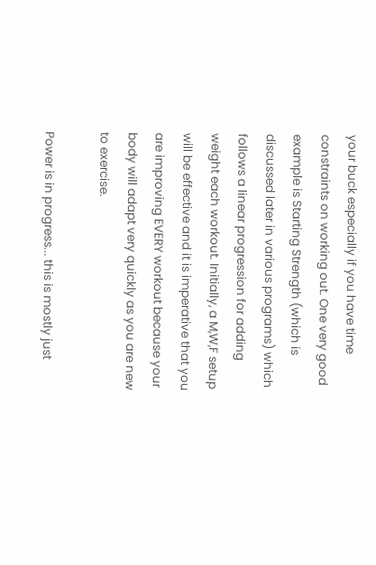your buck especially if you have time constraints on working out. One very good example is Starting Strength (which is discussed later in various programs) which follows a linear progression for adding weight each workout. Initially, a M,W,F setup will be effective and it is imperative that you are improving EVERY workout because your body will adapt very quickly as you are new to exercise.

Power is in progress... this is mostly just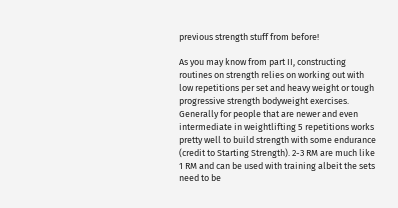previous strength stuff from before!

As you may know from part II, constructing routines on strength relies on working out with low repetitions per set and heavy weight or tough progressive strength bodyweight exercises. Generally for people that are newer and even intermediate in weightlifting 5 repetitions works pretty well to build strength with some endurance (credit to Starting Strength). 2-3 RM are much like 1 RM and can be used with training albeit the sets need to be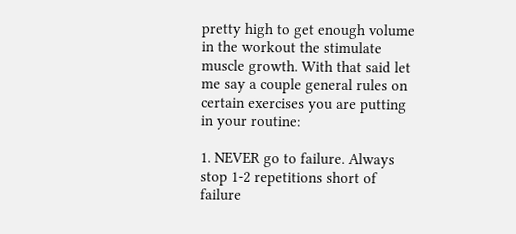pretty high to get enough volume in the workout the stimulate muscle growth. With that said let me say a couple general rules on certain exercises you are putting in your routine:

1. NEVER go to failure. Always stop 1-2 repetitions short of failure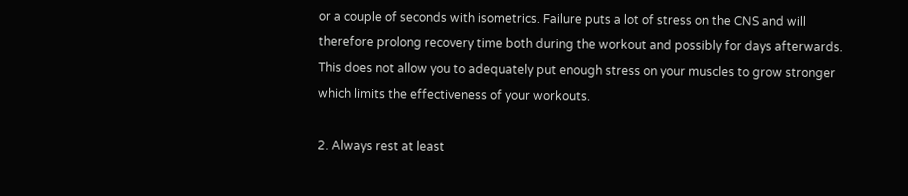or a couple of seconds with isometrics. Failure puts a lot of stress on the CNS and will therefore prolong recovery time both during the workout and possibly for days afterwards. This does not allow you to adequately put enough stress on your muscles to grow stronger which limits the effectiveness of your workouts.

2. Always rest at least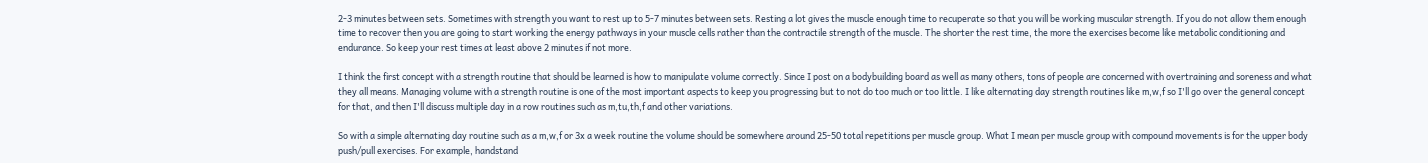2-3 minutes between sets. Sometimes with strength you want to rest up to 5-7 minutes between sets. Resting a lot gives the muscle enough time to recuperate so that you will be working muscular strength. If you do not allow them enough time to recover then you are going to start working the energy pathways in your muscle cells rather than the contractile strength of the muscle. The shorter the rest time, the more the exercises become like metabolic conditioning and endurance. So keep your rest times at least above 2 minutes if not more.

I think the first concept with a strength routine that should be learned is how to manipulate volume correctly. Since I post on a bodybuilding board as well as many others, tons of people are concerned with overtraining and soreness and what they all means. Managing volume with a strength routine is one of the most important aspects to keep you progressing but to not do too much or too little. I like alternating day strength routines like m,w,f so I'll go over the general concept for that, and then I'll discuss multiple day in a row routines such as m,tu,th,f and other variations.

So with a simple alternating day routine such as a m,w,f or 3x a week routine the volume should be somewhere around 25-50 total repetitions per muscle group. What I mean per muscle group with compound movements is for the upper body push/pull exercises. For example, handstand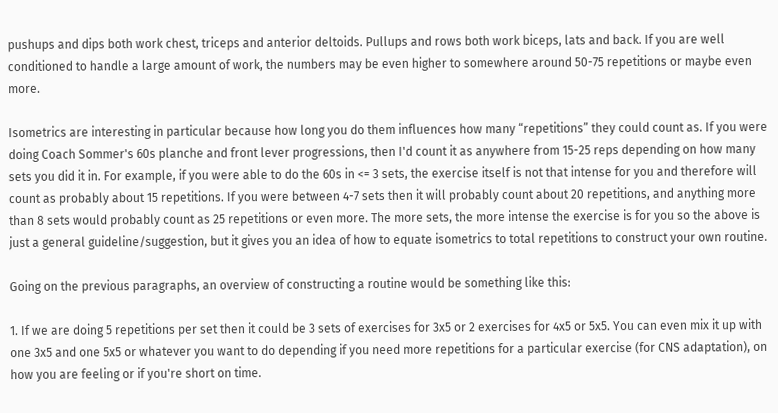pushups and dips both work chest, triceps and anterior deltoids. Pullups and rows both work biceps, lats and back. If you are well conditioned to handle a large amount of work, the numbers may be even higher to somewhere around 50-75 repetitions or maybe even more.

Isometrics are interesting in particular because how long you do them influences how many “repetitions” they could count as. If you were doing Coach Sommer's 60s planche and front lever progressions, then I'd count it as anywhere from 15-25 reps depending on how many sets you did it in. For example, if you were able to do the 60s in <= 3 sets, the exercise itself is not that intense for you and therefore will count as probably about 15 repetitions. If you were between 4-7 sets then it will probably count about 20 repetitions, and anything more than 8 sets would probably count as 25 repetitions or even more. The more sets, the more intense the exercise is for you so the above is just a general guideline/suggestion, but it gives you an idea of how to equate isometrics to total repetitions to construct your own routine.

Going on the previous paragraphs, an overview of constructing a routine would be something like this:

1. If we are doing 5 repetitions per set then it could be 3 sets of exercises for 3x5 or 2 exercises for 4x5 or 5x5. You can even mix it up with one 3x5 and one 5x5 or whatever you want to do depending if you need more repetitions for a particular exercise (for CNS adaptation), on how you are feeling or if you're short on time.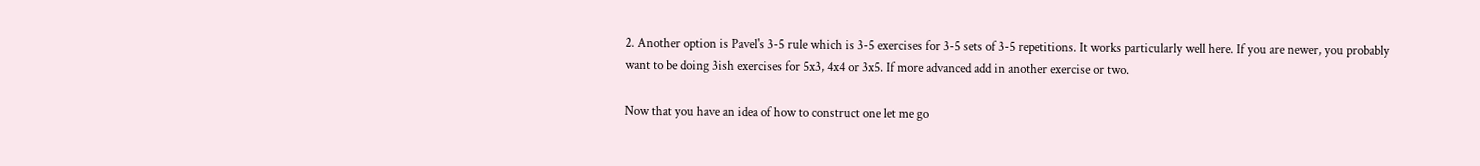2. Another option is Pavel's 3-5 rule which is 3-5 exercises for 3-5 sets of 3-5 repetitions. It works particularly well here. If you are newer, you probably want to be doing 3ish exercises for 5x3, 4x4 or 3x5. If more advanced add in another exercise or two.

Now that you have an idea of how to construct one let me go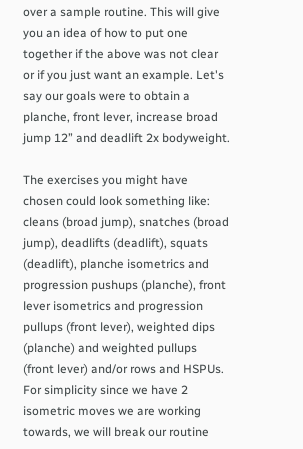over a sample routine. This will give you an idea of how to put one together if the above was not clear or if you just want an example. Let's say our goals were to obtain a planche, front lever, increase broad jump 12” and deadlift 2x bodyweight.

The exercises you might have chosen could look something like: cleans (broad jump), snatches (broad jump), deadlifts (deadlift), squats (deadlift), planche isometrics and progression pushups (planche), front lever isometrics and progression pullups (front lever), weighted dips (planche) and weighted pullups (front lever) and/or rows and HSPUs. For simplicity since we have 2 isometric moves we are working towards, we will break our routine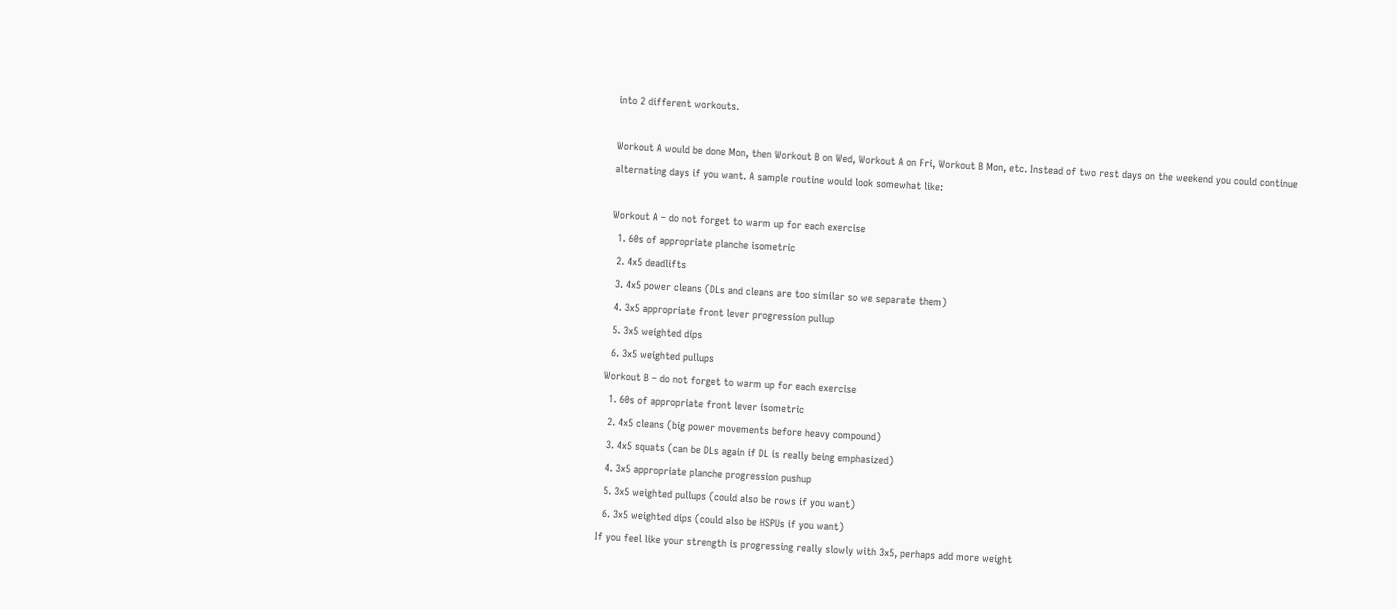into 2 different workouts.

Workout A would be done Mon, then Workout B on Wed, Workout A on Fri, Workout B Mon, etc. Instead of two rest days on the weekend you could continue alternating days if you want. A sample routine would look somewhat like:

Workout A – do not forget to warm up for each exercise
  1. 60s of appropriate planche isometric
  2. 4x5 deadlifts
  3. 4x5 power cleans (DLs and cleans are too similar so we separate them)
  4. 3x5 appropriate front lever progression pullup
  5. 3x5 weighted dips
  6. 3x5 weighted pullups
Workout B – do not forget to warm up for each exercise
  1. 60s of appropriate front lever isometric
  2. 4x5 cleans (big power movements before heavy compound)
  3. 4x5 squats (can be DLs again if DL is really being emphasized)
  4. 3x5 appropriate planche progression pushup
  5. 3x5 weighted pullups (could also be rows if you want)
  6. 3x5 weighted dips (could also be HSPUs if you want)
If you feel like your strength is progressing really slowly with 3x5, perhaps add more weight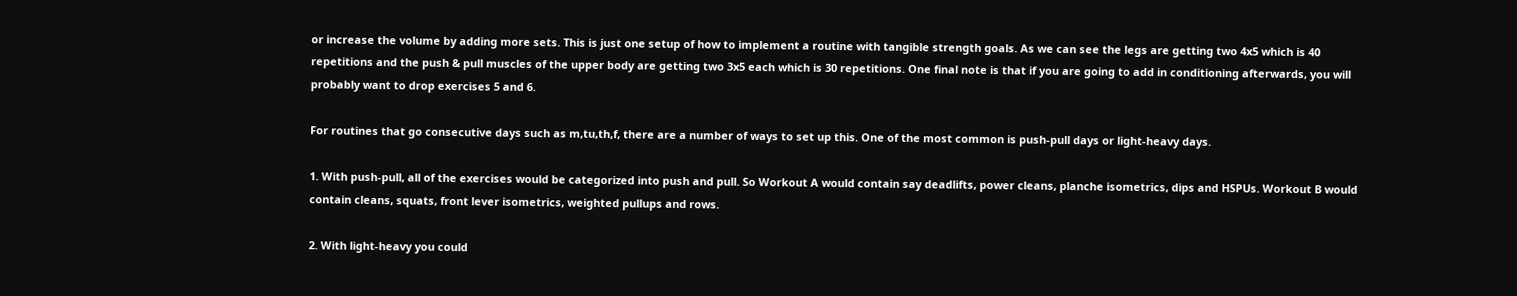or increase the volume by adding more sets. This is just one setup of how to implement a routine with tangible strength goals. As we can see the legs are getting two 4x5 which is 40 repetitions and the push & pull muscles of the upper body are getting two 3x5 each which is 30 repetitions. One final note is that if you are going to add in conditioning afterwards, you will probably want to drop exercises 5 and 6.

For routines that go consecutive days such as m,tu,th,f, there are a number of ways to set up this. One of the most common is push-pull days or light-heavy days.

1. With push-pull, all of the exercises would be categorized into push and pull. So Workout A would contain say deadlifts, power cleans, planche isometrics, dips and HSPUs. Workout B would contain cleans, squats, front lever isometrics, weighted pullups and rows.

2. With light-heavy you could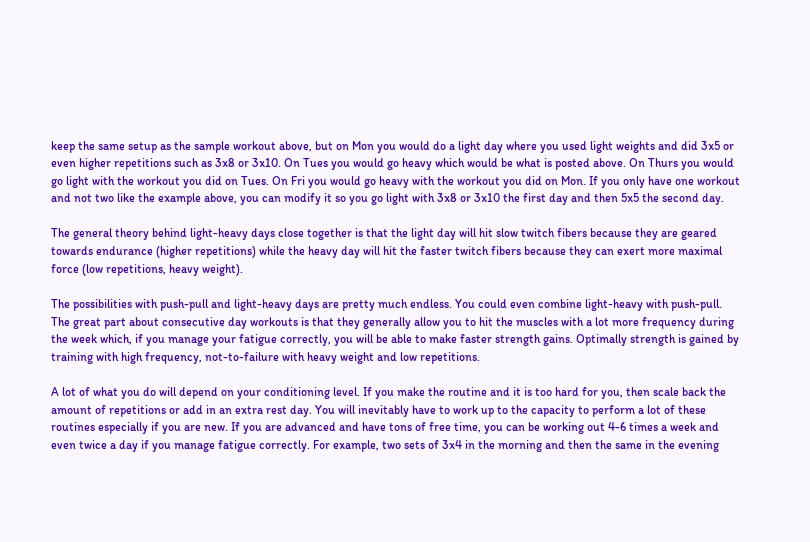keep the same setup as the sample workout above, but on Mon you would do a light day where you used light weights and did 3x5 or even higher repetitions such as 3x8 or 3x10. On Tues you would go heavy which would be what is posted above. On Thurs you would go light with the workout you did on Tues. On Fri you would go heavy with the workout you did on Mon. If you only have one workout and not two like the example above, you can modify it so you go light with 3x8 or 3x10 the first day and then 5x5 the second day.

The general theory behind light-heavy days close together is that the light day will hit slow twitch fibers because they are geared towards endurance (higher repetitions) while the heavy day will hit the faster twitch fibers because they can exert more maximal force (low repetitions, heavy weight).

The possibilities with push-pull and light-heavy days are pretty much endless. You could even combine light-heavy with push-pull. The great part about consecutive day workouts is that they generally allow you to hit the muscles with a lot more frequency during the week which, if you manage your fatigue correctly, you will be able to make faster strength gains. Optimally strength is gained by training with high frequency, not-to-failure with heavy weight and low repetitions.

A lot of what you do will depend on your conditioning level. If you make the routine and it is too hard for you, then scale back the amount of repetitions or add in an extra rest day. You will inevitably have to work up to the capacity to perform a lot of these routines especially if you are new. If you are advanced and have tons of free time, you can be working out 4-6 times a week and even twice a day if you manage fatigue correctly. For example, two sets of 3x4 in the morning and then the same in the evening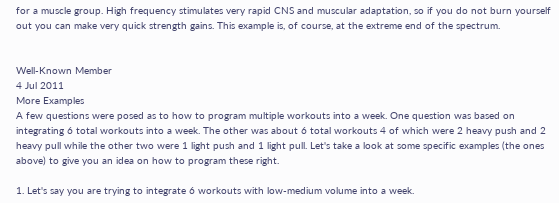for a muscle group. High frequency stimulates very rapid CNS and muscular adaptation, so if you do not burn yourself out you can make very quick strength gains. This example is, of course, at the extreme end of the spectrum.


Well-Known Member
4 Jul 2011
More Examples
A few questions were posed as to how to program multiple workouts into a week. One question was based on integrating 6 total workouts into a week. The other was about 6 total workouts 4 of which were 2 heavy push and 2 heavy pull while the other two were 1 light push and 1 light pull. Let's take a look at some specific examples (the ones above) to give you an idea on how to program these right.

1. Let's say you are trying to integrate 6 workouts with low-medium volume into a week.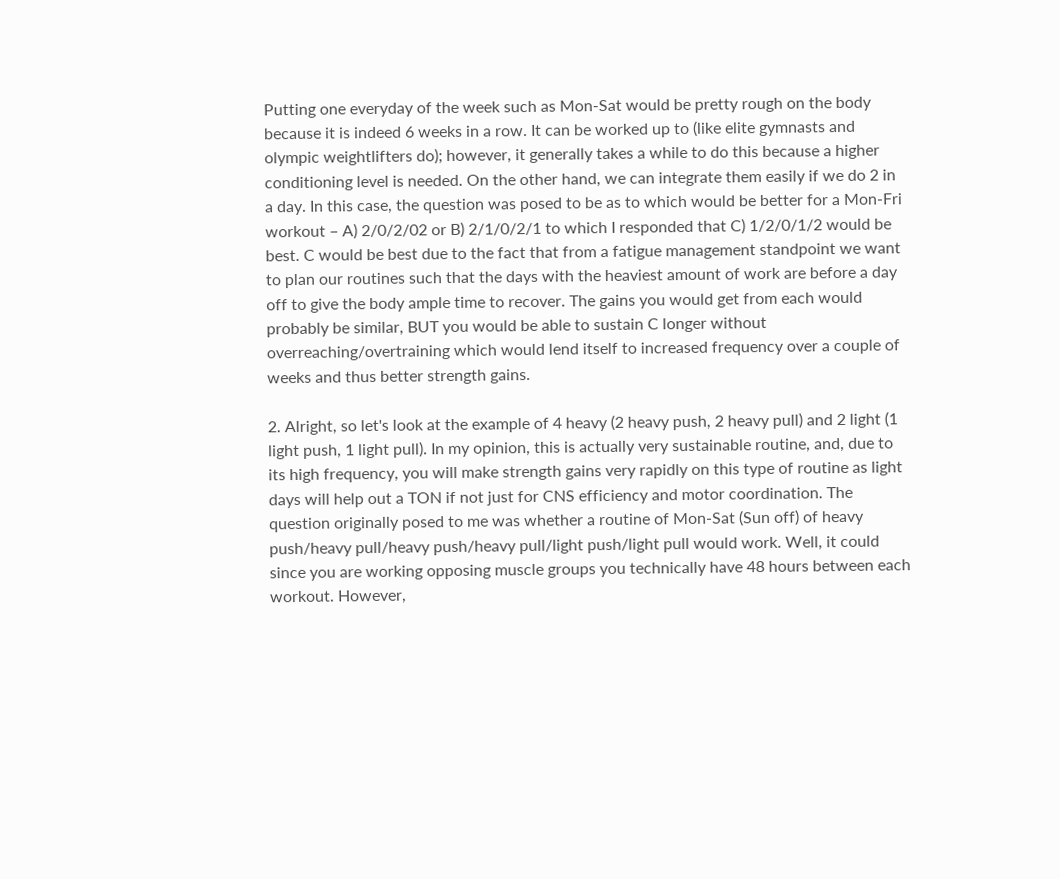Putting one everyday of the week such as Mon-Sat would be pretty rough on the body because it is indeed 6 weeks in a row. It can be worked up to (like elite gymnasts and olympic weightlifters do); however, it generally takes a while to do this because a higher conditioning level is needed. On the other hand, we can integrate them easily if we do 2 in a day. In this case, the question was posed to be as to which would be better for a Mon-Fri workout – A) 2/0/2/02 or B) 2/1/0/2/1 to which I responded that C) 1/2/0/1/2 would be best. C would be best due to the fact that from a fatigue management standpoint we want to plan our routines such that the days with the heaviest amount of work are before a day off to give the body ample time to recover. The gains you would get from each would probably be similar, BUT you would be able to sustain C longer without overreaching/overtraining which would lend itself to increased frequency over a couple of weeks and thus better strength gains.

2. Alright, so let's look at the example of 4 heavy (2 heavy push, 2 heavy pull) and 2 light (1 light push, 1 light pull). In my opinion, this is actually very sustainable routine, and, due to its high frequency, you will make strength gains very rapidly on this type of routine as light days will help out a TON if not just for CNS efficiency and motor coordination. The question originally posed to me was whether a routine of Mon-Sat (Sun off) of heavy push/heavy pull/heavy push/heavy pull/light push/light pull would work. Well, it could since you are working opposing muscle groups you technically have 48 hours between each workout. However,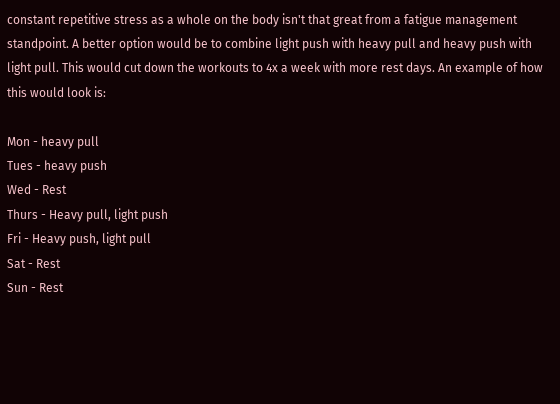constant repetitive stress as a whole on the body isn't that great from a fatigue management standpoint. A better option would be to combine light push with heavy pull and heavy push with light pull. This would cut down the workouts to 4x a week with more rest days. An example of how this would look is:

Mon - heavy pull
Tues - heavy push
Wed - Rest
Thurs - Heavy pull, light push
Fri - Heavy push, light pull
Sat - Rest
Sun - Rest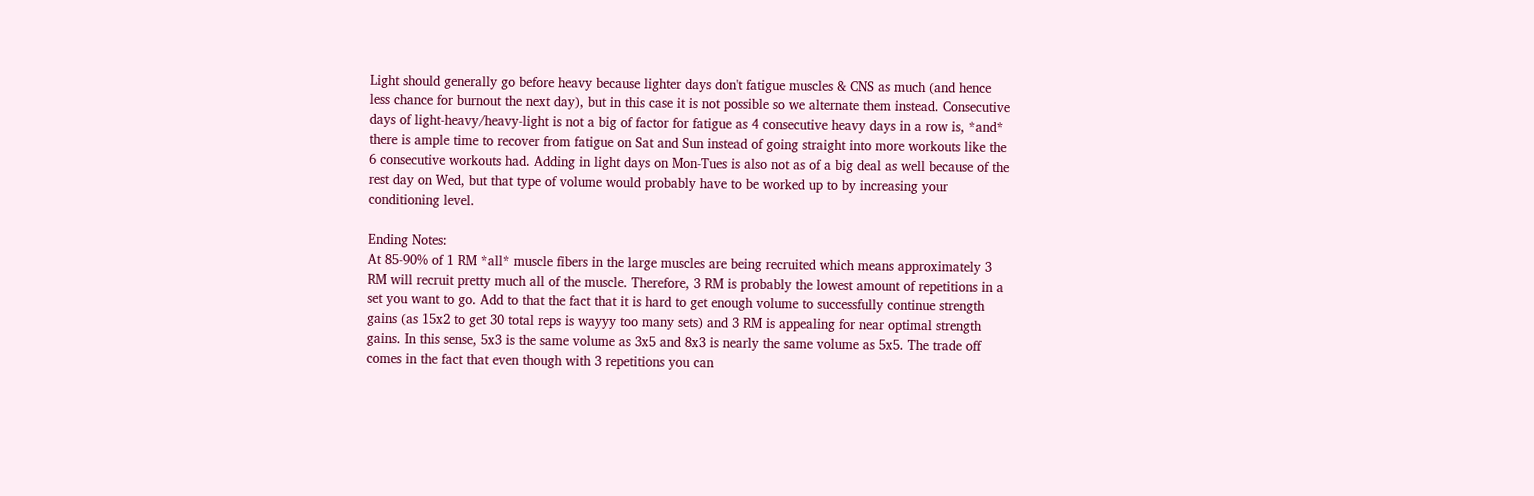Light should generally go before heavy because lighter days don't fatigue muscles & CNS as much (and hence less chance for burnout the next day), but in this case it is not possible so we alternate them instead. Consecutive days of light-heavy/heavy-light is not a big of factor for fatigue as 4 consecutive heavy days in a row is, *and* there is ample time to recover from fatigue on Sat and Sun instead of going straight into more workouts like the 6 consecutive workouts had. Adding in light days on Mon-Tues is also not as of a big deal as well because of the rest day on Wed, but that type of volume would probably have to be worked up to by increasing your conditioning level.

Ending Notes:
At 85-90% of 1 RM *all* muscle fibers in the large muscles are being recruited which means approximately 3 RM will recruit pretty much all of the muscle. Therefore, 3 RM is probably the lowest amount of repetitions in a set you want to go. Add to that the fact that it is hard to get enough volume to successfully continue strength gains (as 15x2 to get 30 total reps is wayyy too many sets) and 3 RM is appealing for near optimal strength gains. In this sense, 5x3 is the same volume as 3x5 and 8x3 is nearly the same volume as 5x5. The trade off comes in the fact that even though with 3 repetitions you can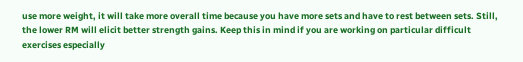use more weight, it will take more overall time because you have more sets and have to rest between sets. Still, the lower RM will elicit better strength gains. Keep this in mind if you are working on particular difficult exercises especially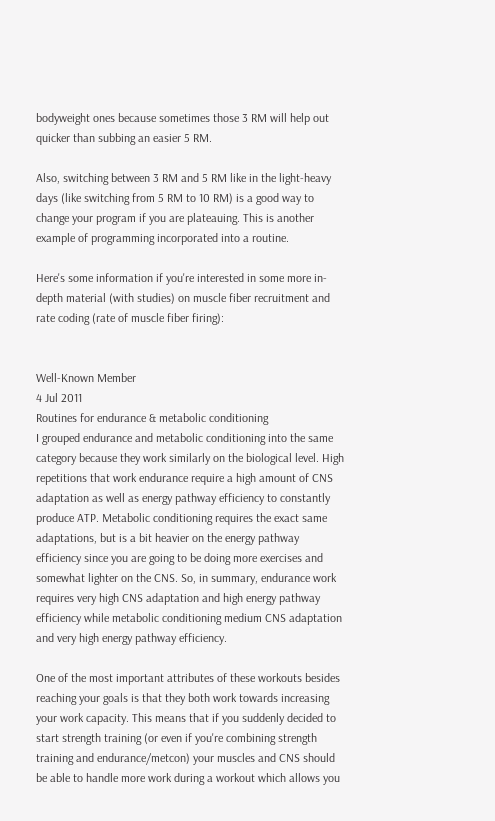bodyweight ones because sometimes those 3 RM will help out quicker than subbing an easier 5 RM.

Also, switching between 3 RM and 5 RM like in the light-heavy days (like switching from 5 RM to 10 RM) is a good way to change your program if you are plateauing. This is another example of programming incorporated into a routine.

Here's some information if you're interested in some more in-depth material (with studies) on muscle fiber recruitment and rate coding (rate of muscle fiber firing):


Well-Known Member
4 Jul 2011
Routines for endurance & metabolic conditioning
I grouped endurance and metabolic conditioning into the same category because they work similarly on the biological level. High repetitions that work endurance require a high amount of CNS adaptation as well as energy pathway efficiency to constantly produce ATP. Metabolic conditioning requires the exact same adaptations, but is a bit heavier on the energy pathway efficiency since you are going to be doing more exercises and somewhat lighter on the CNS. So, in summary, endurance work requires very high CNS adaptation and high energy pathway efficiency while metabolic conditioning medium CNS adaptation and very high energy pathway efficiency.

One of the most important attributes of these workouts besides reaching your goals is that they both work towards increasing your work capacity. This means that if you suddenly decided to start strength training (or even if you're combining strength training and endurance/metcon) your muscles and CNS should be able to handle more work during a workout which allows you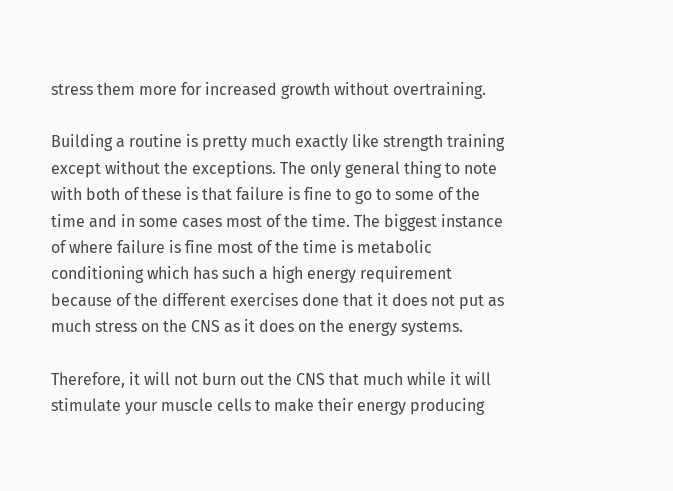stress them more for increased growth without overtraining.

Building a routine is pretty much exactly like strength training except without the exceptions. The only general thing to note with both of these is that failure is fine to go to some of the time and in some cases most of the time. The biggest instance of where failure is fine most of the time is metabolic conditioning which has such a high energy requirement because of the different exercises done that it does not put as much stress on the CNS as it does on the energy systems.

Therefore, it will not burn out the CNS that much while it will stimulate your muscle cells to make their energy producing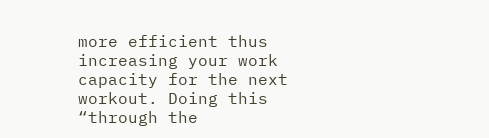more efficient thus increasing your work capacity for the next workout. Doing this “through the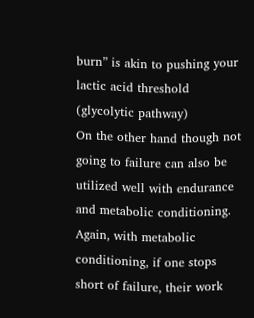burn” is akin to pushing your lactic acid threshold (glycolytic pathway)
On the other hand though not going to failure can also be utilized well with endurance and metabolic conditioning. Again, with metabolic conditioning, if one stops short of failure, their work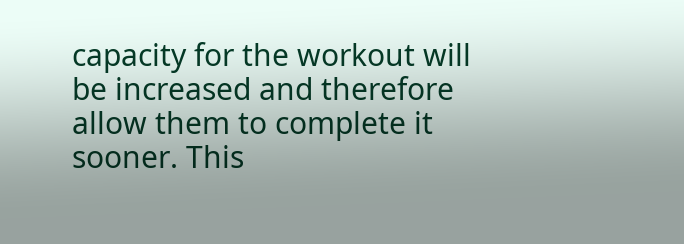capacity for the workout will be increased and therefore allow them to complete it sooner. This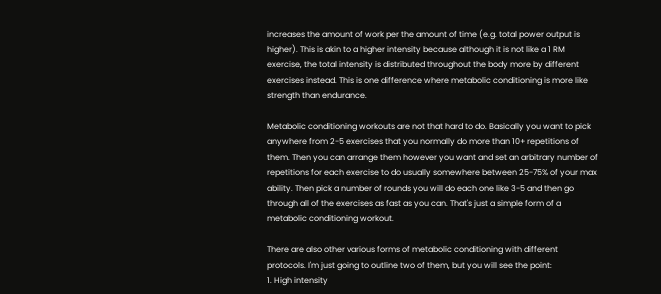increases the amount of work per the amount of time (e.g. total power output is higher). This is akin to a higher intensity because although it is not like a 1 RM exercise, the total intensity is distributed throughout the body more by different exercises instead. This is one difference where metabolic conditioning is more like strength than endurance.

Metabolic conditioning workouts are not that hard to do. Basically you want to pick anywhere from 2-5 exercises that you normally do more than 10+ repetitions of them. Then you can arrange them however you want and set an arbitrary number of repetitions for each exercise to do usually somewhere between 25-75% of your max ability. Then pick a number of rounds you will do each one like 3-5 and then go through all of the exercises as fast as you can. That's just a simple form of a metabolic conditioning workout.

There are also other various forms of metabolic conditioning with different protocols. I'm just going to outline two of them, but you will see the point:
1. High intensity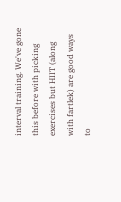interval training. We've gone this before with picking exercises but HIIT (along with fartlek) are good ways to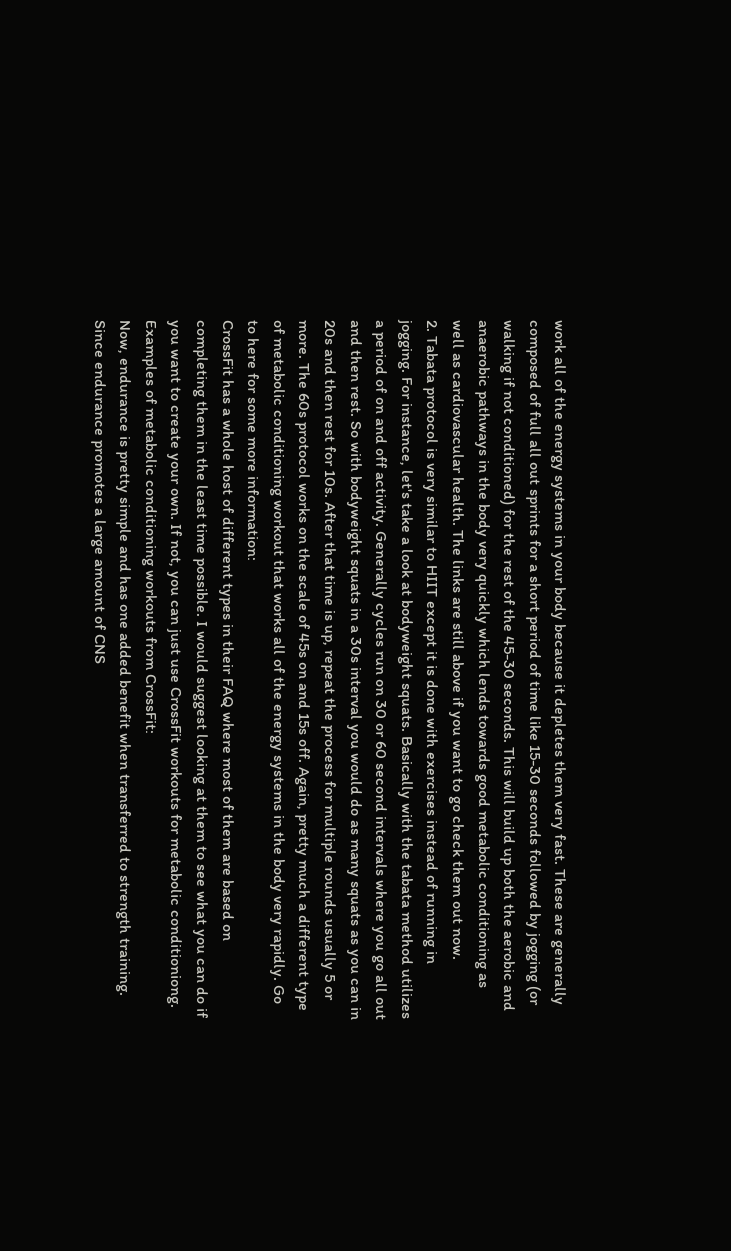work all of the energy systems in your body because it depletes them very fast. These are generally composed of full all out sprints for a short period of time like 15-30 seconds followed by jogging (or walking if not conditioned) for the rest of the 45-30 seconds. This will build up both the aerobic and anaerobic pathways in the body very quickly which lends towards good metabolic conditioning as well as cardiovascular health. The links are still above if you want to go check them out now.
2. Tabata protocol is very similar to HIIT except it is done with exercises instead of running in jogging. For instance, let's take a look at bodyweight squats. Basically with the tabata method utilizes a period of on and off activity. Generally cycles run on 30 or 60 second intervals where you go all out and then rest. So with bodyweight squats in a 30s interval you would do as many squats as you can in 20s and then rest for 10s. After that time is up, repeat the process for multiple rounds usually 5 or more. The 60s protocol works on the scale of 45s on and 15s off. Again, pretty much a different type of metabolic conditioning workout that works all of the energy systems in the body very rapidly. Go to here for some more information:
CrossFit has a whole host of different types in their FAQ where most of them are based on completing them in the least time possible. I would suggest looking at them to see what you can do if you want to create your own. If not, you can just use CrossFit workouts for metabolic conditioniong. Examples of metabolic conditioning workouts from CrossFit:
Now, endurance is pretty simple and has one added benefit when transferred to strength training. Since endurance promotes a large amount of CNS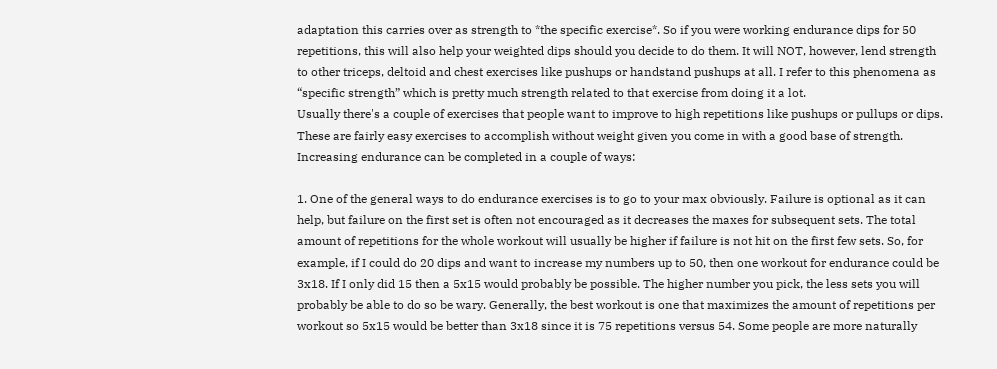adaptation this carries over as strength to *the specific exercise*. So if you were working endurance dips for 50 repetitions, this will also help your weighted dips should you decide to do them. It will NOT, however, lend strength to other triceps, deltoid and chest exercises like pushups or handstand pushups at all. I refer to this phenomena as “specific strength” which is pretty much strength related to that exercise from doing it a lot.
Usually there's a couple of exercises that people want to improve to high repetitions like pushups or pullups or dips. These are fairly easy exercises to accomplish without weight given you come in with a good base of strength. Increasing endurance can be completed in a couple of ways:

1. One of the general ways to do endurance exercises is to go to your max obviously. Failure is optional as it can help, but failure on the first set is often not encouraged as it decreases the maxes for subsequent sets. The total amount of repetitions for the whole workout will usually be higher if failure is not hit on the first few sets. So, for example, if I could do 20 dips and want to increase my numbers up to 50, then one workout for endurance could be 3x18. If I only did 15 then a 5x15 would probably be possible. The higher number you pick, the less sets you will probably be able to do so be wary. Generally, the best workout is one that maximizes the amount of repetitions per workout so 5x15 would be better than 3x18 since it is 75 repetitions versus 54. Some people are more naturally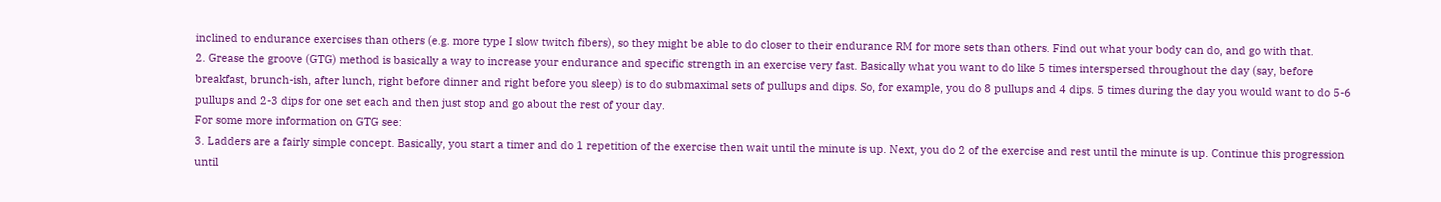inclined to endurance exercises than others (e.g. more type I slow twitch fibers), so they might be able to do closer to their endurance RM for more sets than others. Find out what your body can do, and go with that.
2. Grease the groove (GTG) method is basically a way to increase your endurance and specific strength in an exercise very fast. Basically what you want to do like 5 times interspersed throughout the day (say, before breakfast, brunch-ish, after lunch, right before dinner and right before you sleep) is to do submaximal sets of pullups and dips. So, for example, you do 8 pullups and 4 dips. 5 times during the day you would want to do 5-6 pullups and 2-3 dips for one set each and then just stop and go about the rest of your day.
For some more information on GTG see:
3. Ladders are a fairly simple concept. Basically, you start a timer and do 1 repetition of the exercise then wait until the minute is up. Next, you do 2 of the exercise and rest until the minute is up. Continue this progression until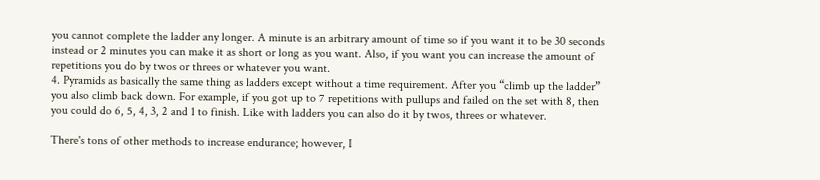you cannot complete the ladder any longer. A minute is an arbitrary amount of time so if you want it to be 30 seconds instead or 2 minutes you can make it as short or long as you want. Also, if you want you can increase the amount of repetitions you do by twos or threes or whatever you want.
4. Pyramids as basically the same thing as ladders except without a time requirement. After you “climb up the ladder” you also climb back down. For example, if you got up to 7 repetitions with pullups and failed on the set with 8, then you could do 6, 5, 4, 3, 2 and 1 to finish. Like with ladders you can also do it by twos, threes or whatever.

There's tons of other methods to increase endurance; however, I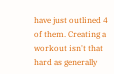have just outlined 4 of them. Creating a workout isn't that hard as generally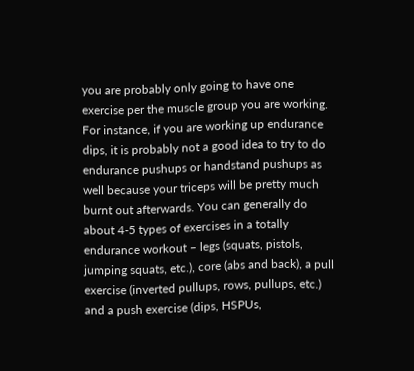you are probably only going to have one exercise per the muscle group you are working. For instance, if you are working up endurance dips, it is probably not a good idea to try to do endurance pushups or handstand pushups as well because your triceps will be pretty much burnt out afterwards. You can generally do about 4-5 types of exercises in a totally endurance workout – legs (squats, pistols, jumping squats, etc.), core (abs and back), a pull exercise (inverted pullups, rows, pullups, etc.) and a push exercise (dips, HSPUs,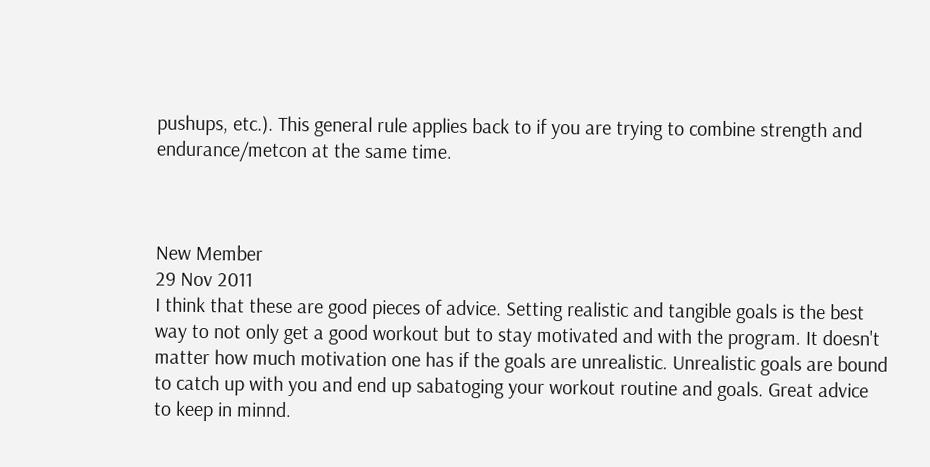pushups, etc.). This general rule applies back to if you are trying to combine strength and endurance/metcon at the same time.



New Member
29 Nov 2011
I think that these are good pieces of advice. Setting realistic and tangible goals is the best way to not only get a good workout but to stay motivated and with the program. It doesn't matter how much motivation one has if the goals are unrealistic. Unrealistic goals are bound to catch up with you and end up sabatoging your workout routine and goals. Great advice to keep in minnd.